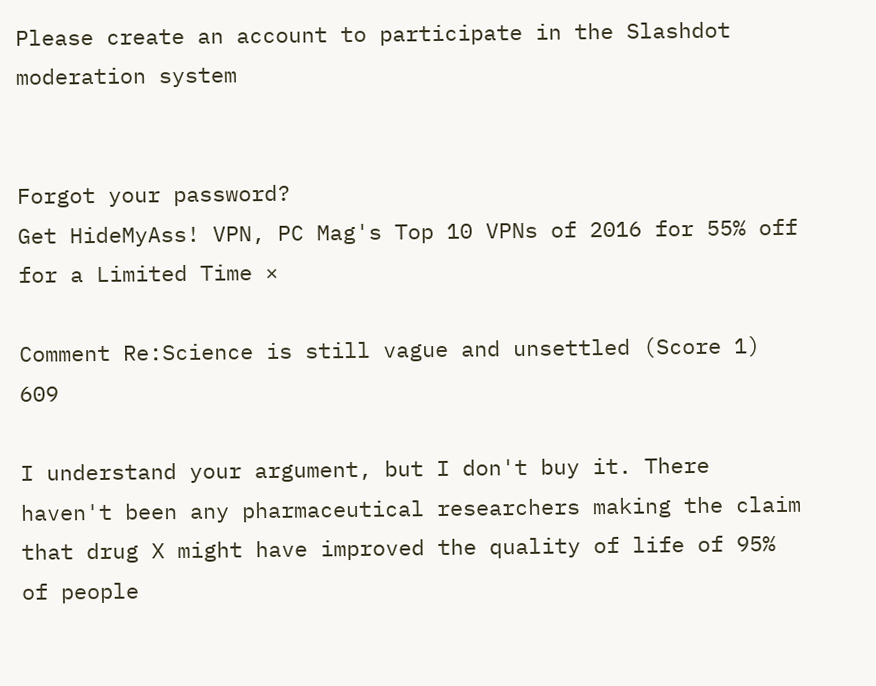Please create an account to participate in the Slashdot moderation system


Forgot your password?
Get HideMyAss! VPN, PC Mag's Top 10 VPNs of 2016 for 55% off for a Limited Time ×

Comment Re:Science is still vague and unsettled (Score 1) 609

I understand your argument, but I don't buy it. There haven't been any pharmaceutical researchers making the claim that drug X might have improved the quality of life of 95% of people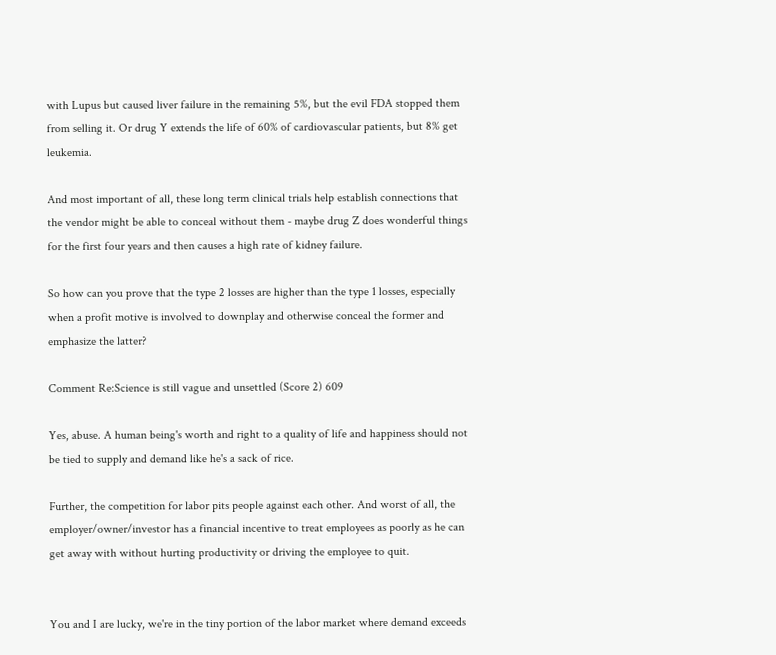with Lupus but caused liver failure in the remaining 5%, but the evil FDA stopped them from selling it. Or drug Y extends the life of 60% of cardiovascular patients, but 8% get leukemia.

And most important of all, these long term clinical trials help establish connections that the vendor might be able to conceal without them - maybe drug Z does wonderful things for the first four years and then causes a high rate of kidney failure.

So how can you prove that the type 2 losses are higher than the type 1 losses, especially when a profit motive is involved to downplay and otherwise conceal the former and emphasize the latter?

Comment Re:Science is still vague and unsettled (Score 2) 609

Yes, abuse. A human being's worth and right to a quality of life and happiness should not be tied to supply and demand like he's a sack of rice.

Further, the competition for labor pits people against each other. And worst of all, the employer/owner/investor has a financial incentive to treat employees as poorly as he can get away with without hurting productivity or driving the employee to quit.


You and I are lucky, we're in the tiny portion of the labor market where demand exceeds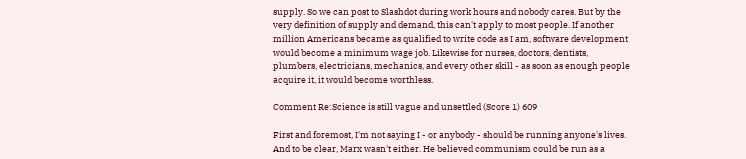supply. So we can post to Slashdot during work hours and nobody cares. But by the very definition of supply and demand, this can't apply to most people. If another million Americans became as qualified to write code as I am, software development would become a minimum wage job. Likewise for nurses, doctors, dentists, plumbers, electricians, mechanics, and every other skill - as soon as enough people acquire it, it would become worthless.

Comment Re:Science is still vague and unsettled (Score 1) 609

First and foremost, I'm not saying I - or anybody - should be running anyone's lives. And to be clear, Marx wasn't either. He believed communism could be run as a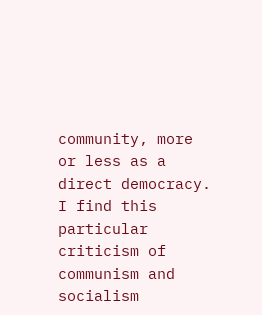community, more or less as a direct democracy. I find this particular criticism of communism and socialism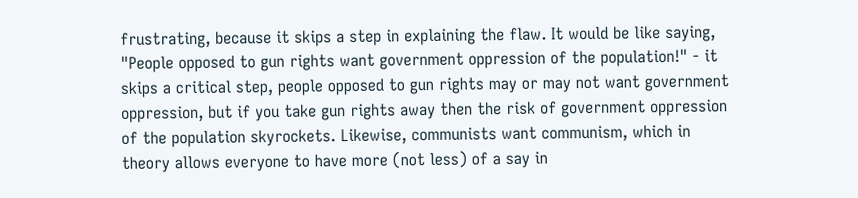frustrating, because it skips a step in explaining the flaw. It would be like saying, "People opposed to gun rights want government oppression of the population!" - it skips a critical step, people opposed to gun rights may or may not want government oppression, but if you take gun rights away then the risk of government oppression of the population skyrockets. Likewise, communists want communism, which in theory allows everyone to have more (not less) of a say in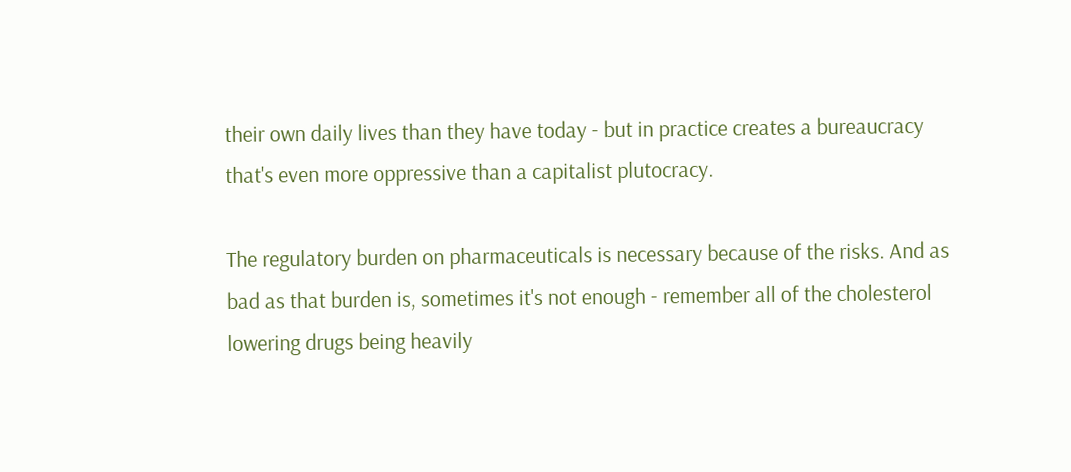their own daily lives than they have today - but in practice creates a bureaucracy that's even more oppressive than a capitalist plutocracy.

The regulatory burden on pharmaceuticals is necessary because of the risks. And as bad as that burden is, sometimes it's not enough - remember all of the cholesterol lowering drugs being heavily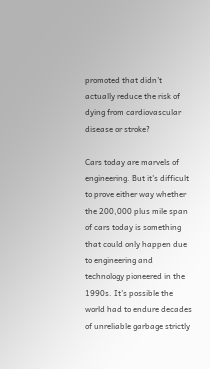promoted that didn't actually reduce the risk of dying from cardiovascular disease or stroke?

Cars today are marvels of engineering. But it's difficult to prove either way whether the 200,000 plus mile span of cars today is something that could only happen due to engineering and technology pioneered in the 1990s. It's possible the world had to endure decades of unreliable garbage strictly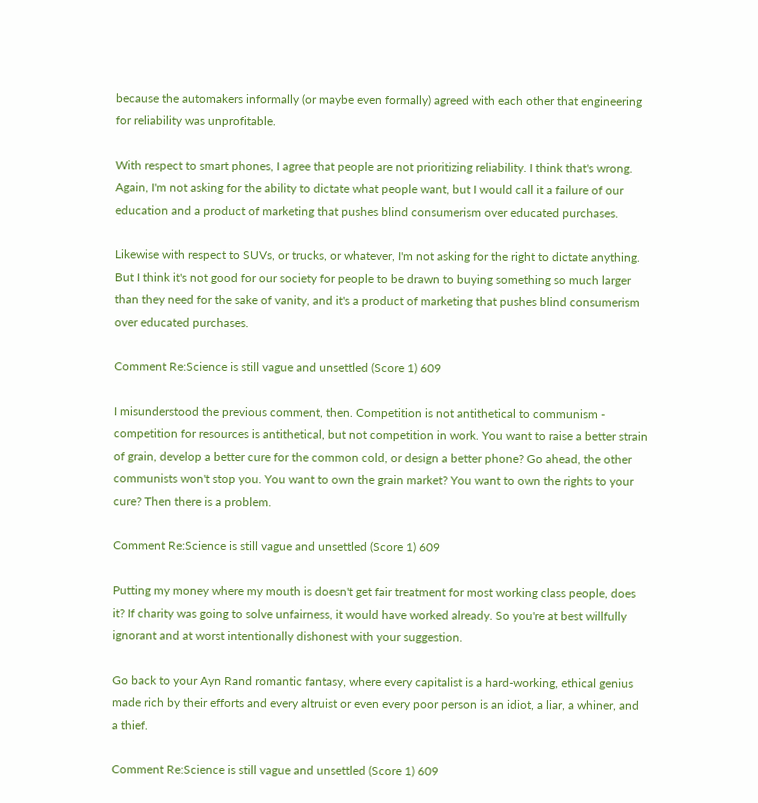because the automakers informally (or maybe even formally) agreed with each other that engineering for reliability was unprofitable.

With respect to smart phones, I agree that people are not prioritizing reliability. I think that's wrong. Again, I'm not asking for the ability to dictate what people want, but I would call it a failure of our education and a product of marketing that pushes blind consumerism over educated purchases.

Likewise with respect to SUVs, or trucks, or whatever, I'm not asking for the right to dictate anything. But I think it's not good for our society for people to be drawn to buying something so much larger than they need for the sake of vanity, and it's a product of marketing that pushes blind consumerism over educated purchases.

Comment Re:Science is still vague and unsettled (Score 1) 609

I misunderstood the previous comment, then. Competition is not antithetical to communism - competition for resources is antithetical, but not competition in work. You want to raise a better strain of grain, develop a better cure for the common cold, or design a better phone? Go ahead, the other communists won't stop you. You want to own the grain market? You want to own the rights to your cure? Then there is a problem.

Comment Re:Science is still vague and unsettled (Score 1) 609

Putting my money where my mouth is doesn't get fair treatment for most working class people, does it? If charity was going to solve unfairness, it would have worked already. So you're at best willfully ignorant and at worst intentionally dishonest with your suggestion.

Go back to your Ayn Rand romantic fantasy, where every capitalist is a hard-working, ethical genius made rich by their efforts and every altruist or even every poor person is an idiot, a liar, a whiner, and a thief.

Comment Re:Science is still vague and unsettled (Score 1) 609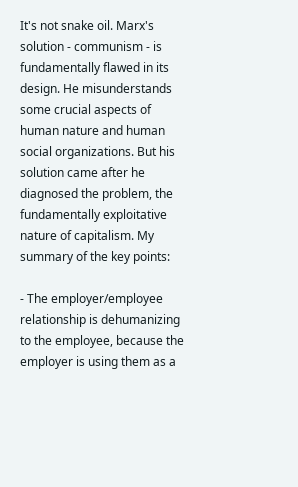It's not snake oil. Marx's solution - communism - is fundamentally flawed in its design. He misunderstands some crucial aspects of human nature and human social organizations. But his solution came after he diagnosed the problem, the fundamentally exploitative nature of capitalism. My summary of the key points:

- The employer/employee relationship is dehumanizing to the employee, because the employer is using them as a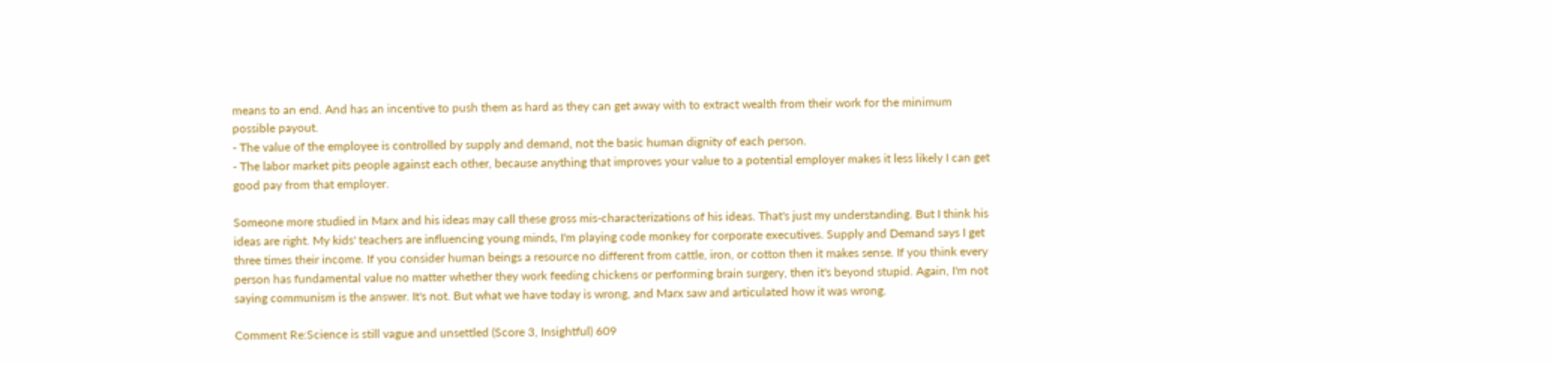means to an end. And has an incentive to push them as hard as they can get away with to extract wealth from their work for the minimum possible payout.
- The value of the employee is controlled by supply and demand, not the basic human dignity of each person.
- The labor market pits people against each other, because anything that improves your value to a potential employer makes it less likely I can get good pay from that employer.

Someone more studied in Marx and his ideas may call these gross mis-characterizations of his ideas. That's just my understanding. But I think his ideas are right. My kids' teachers are influencing young minds, I'm playing code monkey for corporate executives. Supply and Demand says I get three times their income. If you consider human beings a resource no different from cattle, iron, or cotton then it makes sense. If you think every person has fundamental value no matter whether they work feeding chickens or performing brain surgery, then it's beyond stupid. Again, I'm not saying communism is the answer. It's not. But what we have today is wrong, and Marx saw and articulated how it was wrong.

Comment Re:Science is still vague and unsettled (Score 3, Insightful) 609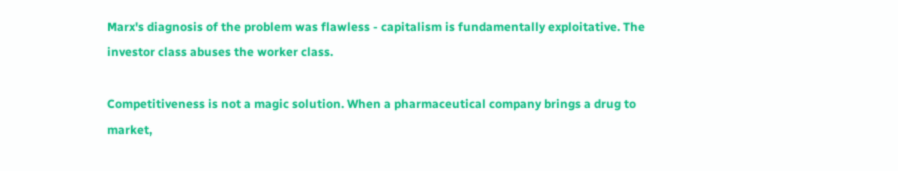Marx's diagnosis of the problem was flawless - capitalism is fundamentally exploitative. The investor class abuses the worker class.

Competitiveness is not a magic solution. When a pharmaceutical company brings a drug to market,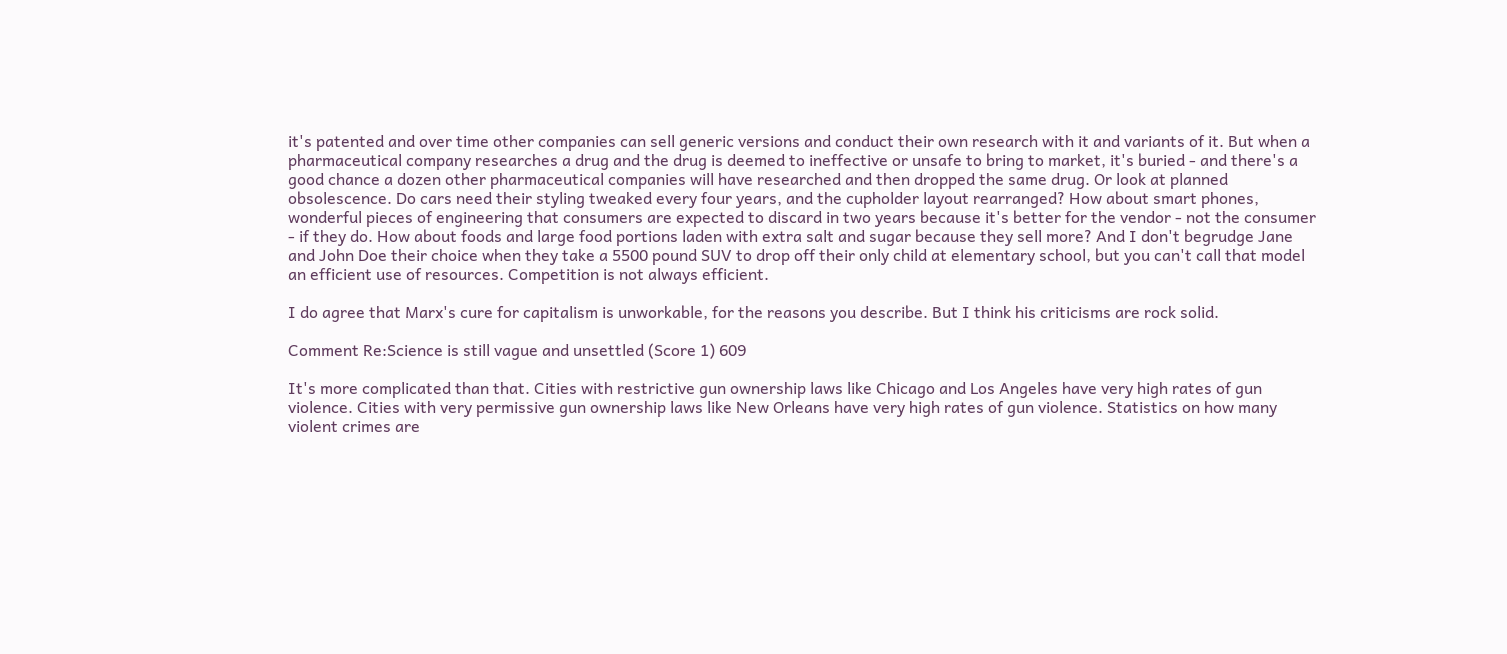it's patented and over time other companies can sell generic versions and conduct their own research with it and variants of it. But when a pharmaceutical company researches a drug and the drug is deemed to ineffective or unsafe to bring to market, it's buried - and there's a good chance a dozen other pharmaceutical companies will have researched and then dropped the same drug. Or look at planned obsolescence. Do cars need their styling tweaked every four years, and the cupholder layout rearranged? How about smart phones, wonderful pieces of engineering that consumers are expected to discard in two years because it's better for the vendor - not the consumer - if they do. How about foods and large food portions laden with extra salt and sugar because they sell more? And I don't begrudge Jane and John Doe their choice when they take a 5500 pound SUV to drop off their only child at elementary school, but you can't call that model an efficient use of resources. Competition is not always efficient.

I do agree that Marx's cure for capitalism is unworkable, for the reasons you describe. But I think his criticisms are rock solid.

Comment Re:Science is still vague and unsettled (Score 1) 609

It's more complicated than that. Cities with restrictive gun ownership laws like Chicago and Los Angeles have very high rates of gun violence. Cities with very permissive gun ownership laws like New Orleans have very high rates of gun violence. Statistics on how many violent crimes are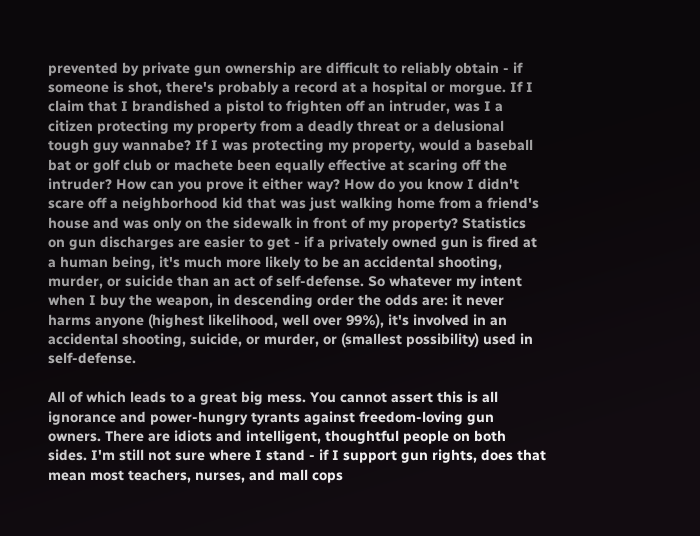prevented by private gun ownership are difficult to reliably obtain - if someone is shot, there's probably a record at a hospital or morgue. If I claim that I brandished a pistol to frighten off an intruder, was I a citizen protecting my property from a deadly threat or a delusional tough guy wannabe? If I was protecting my property, would a baseball bat or golf club or machete been equally effective at scaring off the intruder? How can you prove it either way? How do you know I didn't scare off a neighborhood kid that was just walking home from a friend's house and was only on the sidewalk in front of my property? Statistics on gun discharges are easier to get - if a privately owned gun is fired at a human being, it's much more likely to be an accidental shooting, murder, or suicide than an act of self-defense. So whatever my intent when I buy the weapon, in descending order the odds are: it never harms anyone (highest likelihood, well over 99%), it's involved in an accidental shooting, suicide, or murder, or (smallest possibility) used in self-defense.

All of which leads to a great big mess. You cannot assert this is all ignorance and power-hungry tyrants against freedom-loving gun owners. There are idiots and intelligent, thoughtful people on both sides. I'm still not sure where I stand - if I support gun rights, does that mean most teachers, nurses, and mall cops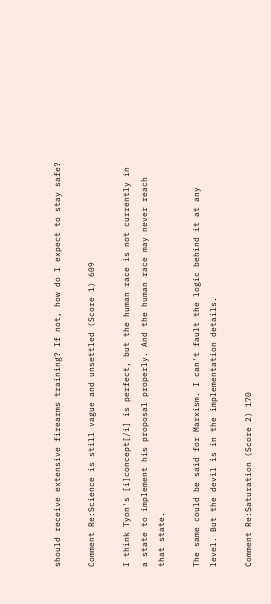should receive extensive firearms training? If not, how do I expect to stay safe?

Comment Re:Science is still vague and unsettled (Score 1) 609

I think Tyon's [i]concept[/i] is perfect, but the human race is not currently in a state to implement his proposal properly. And the human race may never reach that state.

The same could be said for Marxism. I can't fault the logic behind it at any level. But the devil is in the implementation details.

Comment Re:Saturation (Score 2) 170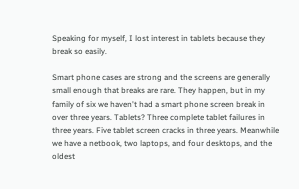Speaking for myself, I lost interest in tablets because they break so easily.

Smart phone cases are strong and the screens are generally small enough that breaks are rare. They happen, but in my family of six we haven't had a smart phone screen break in over three years. Tablets? Three complete tablet failures in three years. Five tablet screen cracks in three years. Meanwhile we have a netbook, two laptops, and four desktops, and the oldest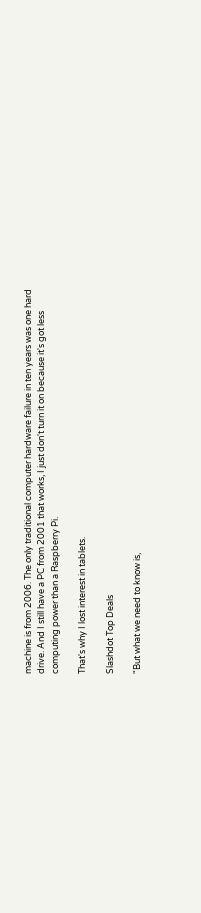machine is from 2006. The only traditional computer hardware failure in ten years was one hard drive. And I still have a PC from 2001 that works, I just don't turn it on because it's got less computing power than a Raspberry Pi.

That's why I lost interest in tablets.

Slashdot Top Deals

"But what we need to know is,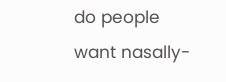do people want nasally-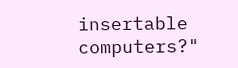insertable computers?"